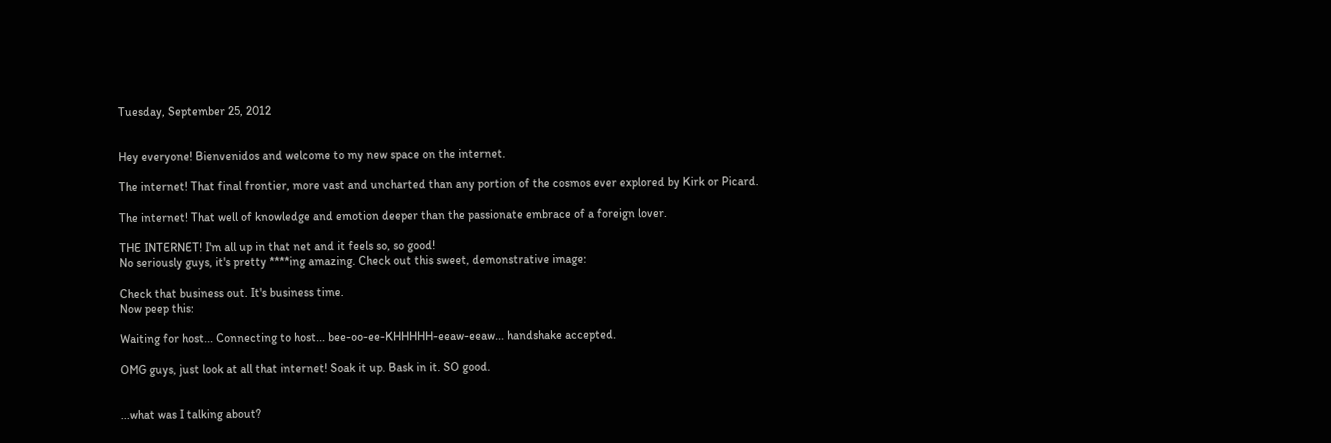Tuesday, September 25, 2012


Hey everyone! Bienvenidos and welcome to my new space on the internet.

The internet! That final frontier, more vast and uncharted than any portion of the cosmos ever explored by Kirk or Picard.

The internet! That well of knowledge and emotion deeper than the passionate embrace of a foreign lover.

THE INTERNET! I'm all up in that net and it feels so, so good!
No seriously guys, it's pretty ****ing amazing. Check out this sweet, demonstrative image:

Check that business out. It's business time.
Now peep this:

Waiting for host... Connecting to host... bee-oo-ee-KHHHHH-eeaw-eeaw... handshake accepted.

OMG guys, just look at all that internet! Soak it up. Bask in it. SO good.


...what was I talking about?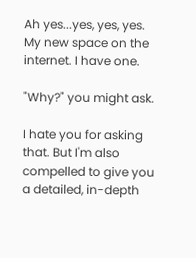Ah yes...yes, yes, yes. My new space on the internet. I have one.

"Why?" you might ask.

I hate you for asking that. But I'm also compelled to give you a detailed, in-depth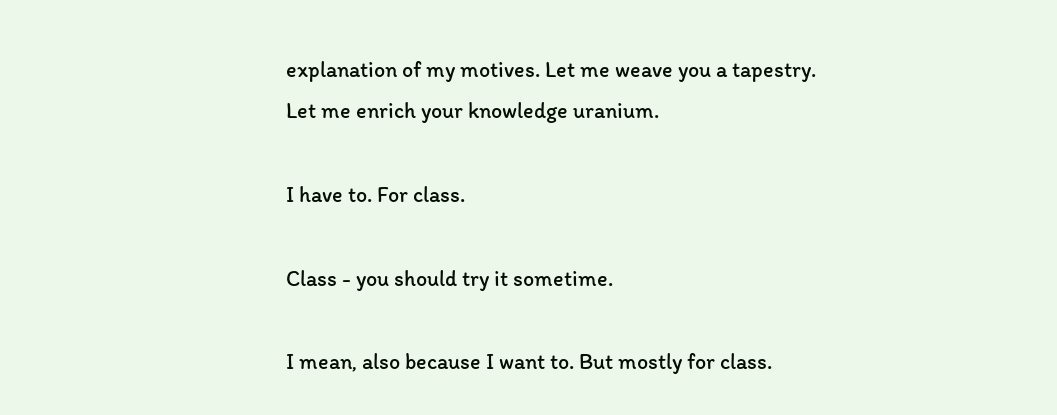explanation of my motives. Let me weave you a tapestry. Let me enrich your knowledge uranium.

I have to. For class.

Class - you should try it sometime.

I mean, also because I want to. But mostly for class.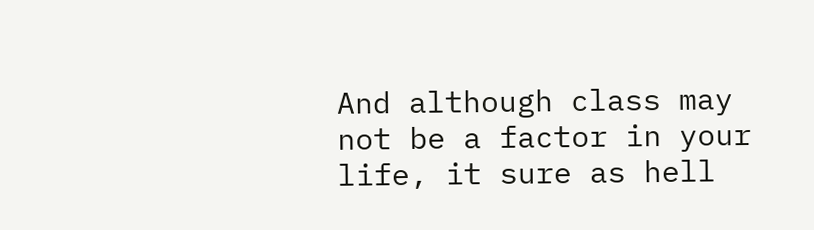And although class may not be a factor in your life, it sure as hell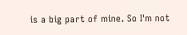is a big part of mine. So I'm not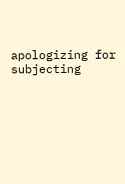apologizing for subjecting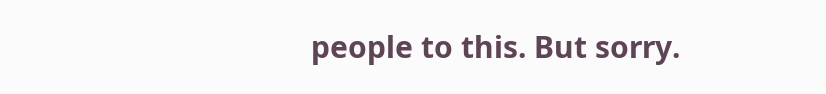people to this. But sorry.